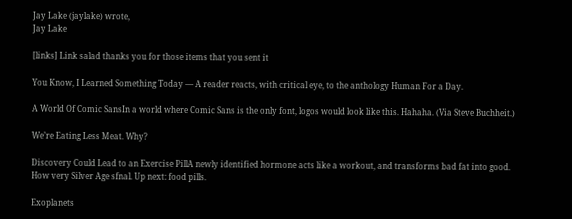Jay Lake (jaylake) wrote,
Jay Lake

[links] Link salad thanks you for those items that you sent it

You Know, I Learned Something Today — A reader reacts, with critical eye, to the anthology Human For a Day.

A World Of Comic SansIn a world where Comic Sans is the only font, logos would look like this. Hahaha. (Via Steve Buchheit.)

We’re Eating Less Meat. Why?

Discovery Could Lead to an Exercise PillA newly identified hormone acts like a workout, and transforms bad fat into good. How very Silver Age sfnal. Up next: food pills.

Exoplanets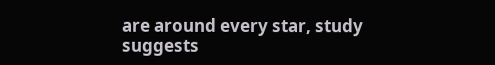are around every star, study suggests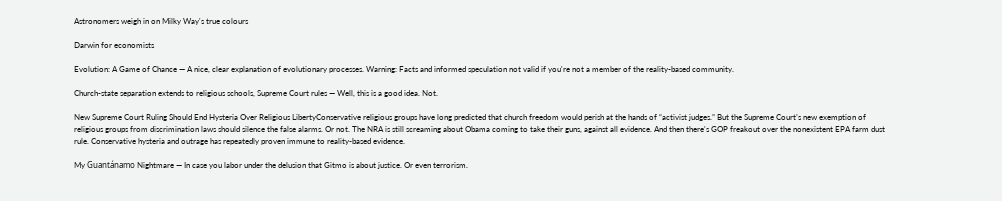Astronomers weigh in on Milky Way's true colours

Darwin for economists

Evolution: A Game of Chance — A nice, clear explanation of evolutionary processes. Warning: Facts and informed speculation not valid if you're not a member of the reality-based community.

Church-state separation extends to religious schools, Supreme Court rules — Well, this is a good idea. Not.

New Supreme Court Ruling Should End Hysteria Over Religious LibertyConservative religious groups have long predicted that church freedom would perish at the hands of “activist judges.” But the Supreme Court’s new exemption of religious groups from discrimination laws should silence the false alarms. Or not. The NRA is still screaming about Obama coming to take their guns, against all evidence. And then there's GOP freakout over the nonexistent EPA farm dust rule. Conservative hysteria and outrage has repeatedly proven immune to reality-based evidence.

My Guantánamo Nightmare — In case you labor under the delusion that Gitmo is about justice. Or even terrorism.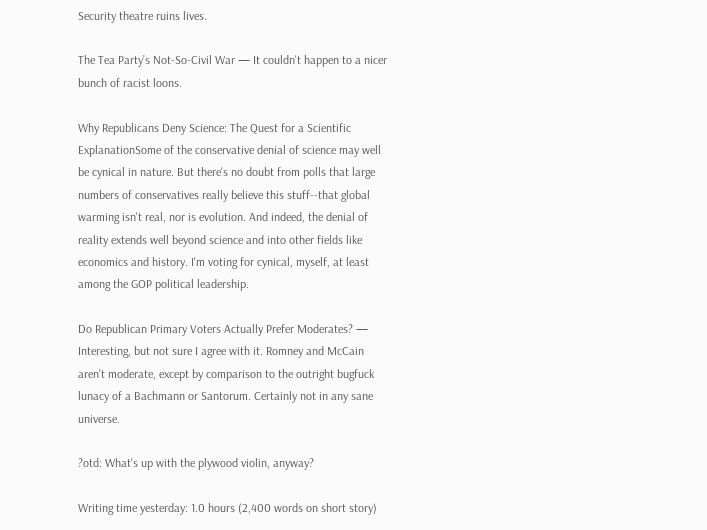Security theatre ruins lives.

The Tea Party’s Not-So-Civil War — It couldn't happen to a nicer bunch of racist loons.

Why Republicans Deny Science: The Quest for a Scientific ExplanationSome of the conservative denial of science may well be cynical in nature. But there's no doubt from polls that large numbers of conservatives really believe this stuff--that global warming isn't real, nor is evolution. And indeed, the denial of reality extends well beyond science and into other fields like economics and history. I'm voting for cynical, myself, at least among the GOP political leadership.

Do Republican Primary Voters Actually Prefer Moderates? — Interesting, but not sure I agree with it. Romney and McCain aren't moderate, except by comparison to the outright bugfuck lunacy of a Bachmann or Santorum. Certainly not in any sane universe.

?otd: What's up with the plywood violin, anyway?

Writing time yesterday: 1.0 hours (2,400 words on short story)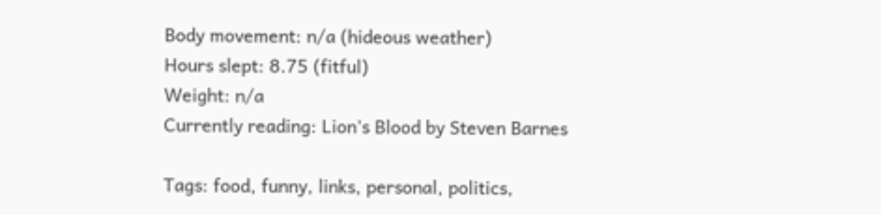Body movement: n/a (hideous weather)
Hours slept: 8.75 (fitful)
Weight: n/a
Currently reading: Lion's Blood by Steven Barnes

Tags: food, funny, links, personal, politics,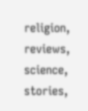religion, reviews, science, stories,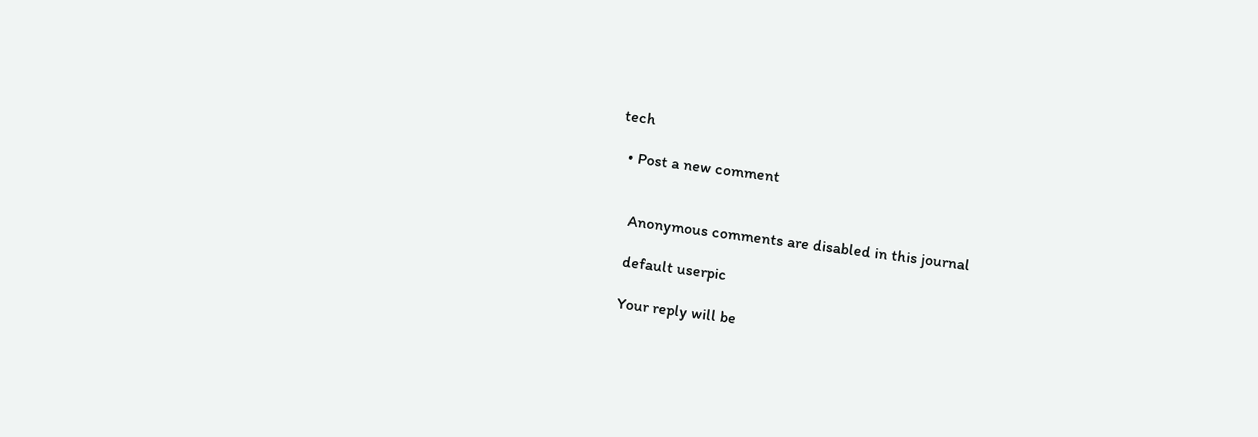tech

  • Post a new comment


    Anonymous comments are disabled in this journal

    default userpic

    Your reply will be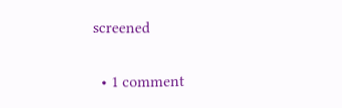screened

  • 1 comment